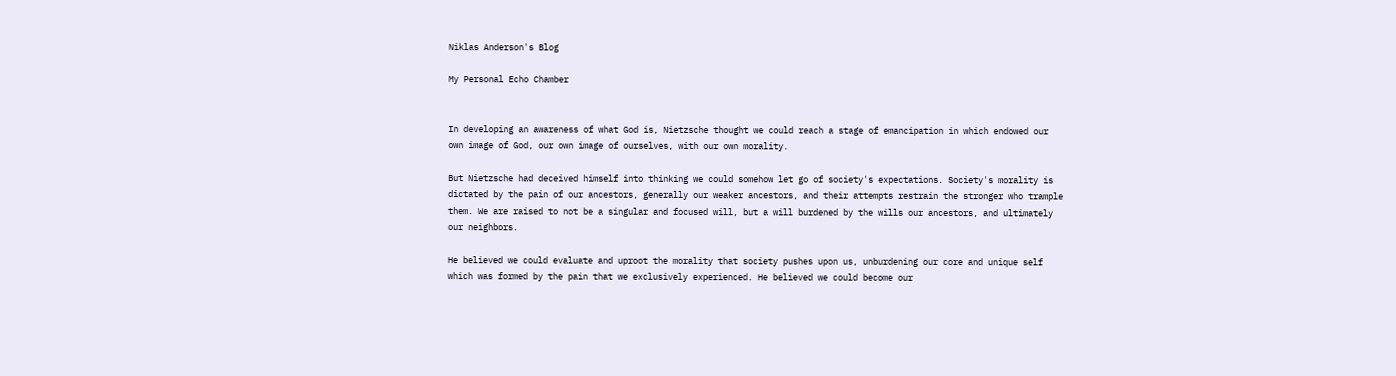Niklas Anderson's Blog

My Personal Echo Chamber


In developing an awareness of what God is, Nietzsche thought we could reach a stage of emancipation in which endowed our own image of God, our own image of ourselves, with our own morality.

But Nietzsche had deceived himself into thinking we could somehow let go of society's expectations. Society's morality is dictated by the pain of our ancestors, generally our weaker ancestors, and their attempts restrain the stronger who trample them. We are raised to not be a singular and focused will, but a will burdened by the wills our ancestors, and ultimately our neighbors.

He believed we could evaluate and uproot the morality that society pushes upon us, unburdening our core and unique self which was formed by the pain that we exclusively experienced. He believed we could become our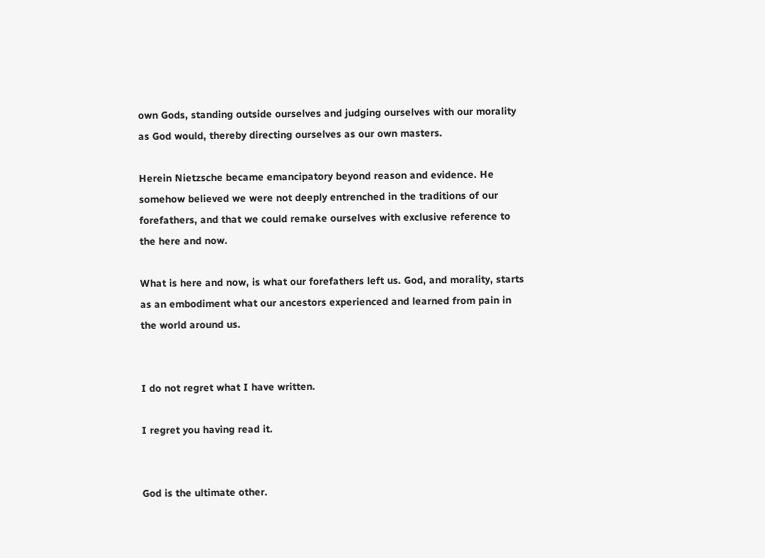own Gods, standing outside ourselves and judging ourselves with our morality as God would, thereby directing ourselves as our own masters.

Herein Nietzsche became emancipatory beyond reason and evidence. He somehow believed we were not deeply entrenched in the traditions of our forefathers, and that we could remake ourselves with exclusive reference to the here and now.

What is here and now, is what our forefathers left us. God, and morality, starts as an embodiment what our ancestors experienced and learned from pain in the world around us.


I do not regret what I have written.

I regret you having read it.


God is the ultimate other.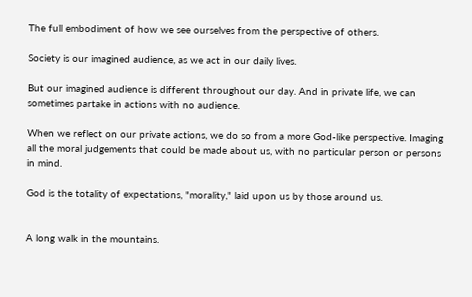The full embodiment of how we see ourselves from the perspective of others.

Society is our imagined audience, as we act in our daily lives.

But our imagined audience is different throughout our day. And in private life, we can sometimes partake in actions with no audience.

When we reflect on our private actions, we do so from a more God-like perspective. Imaging all the moral judgements that could be made about us, with no particular person or persons in mind.

God is the totality of expectations, "morality," laid upon us by those around us.


A long walk in the mountains.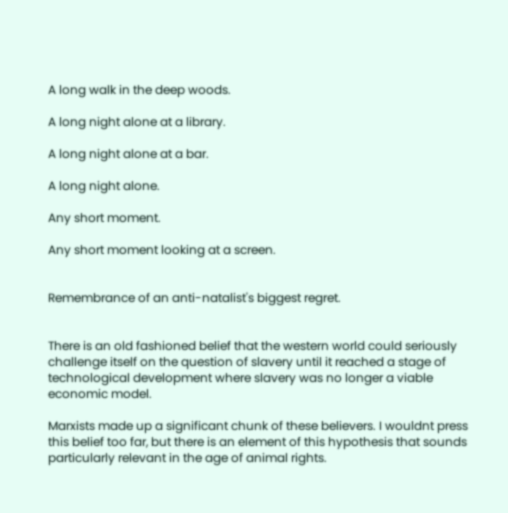A long walk in the deep woods.

A long night alone at a library.

A long night alone at a bar.

A long night alone.

Any short moment.

Any short moment looking at a screen.


Remembrance of an anti-natalist's biggest regret.


There is an old fashioned belief that the western world could seriously challenge itself on the question of slavery until it reached a stage of technological development where slavery was no longer a viable economic model.

Marxists made up a significant chunk of these believers. I wouldnt press this belief too far, but there is an element of this hypothesis that sounds particularly relevant in the age of animal rights.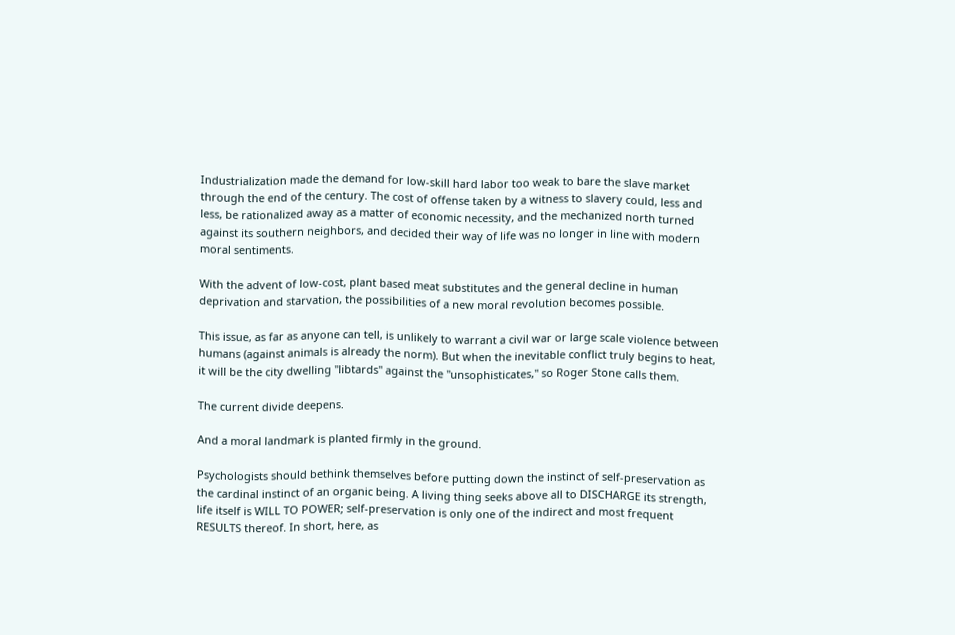Industrialization made the demand for low-skill hard labor too weak to bare the slave market through the end of the century. The cost of offense taken by a witness to slavery could, less and less, be rationalized away as a matter of economic necessity, and the mechanized north turned against its southern neighbors, and decided their way of life was no longer in line with modern moral sentiments.

With the advent of low-cost, plant based meat substitutes and the general decline in human deprivation and starvation, the possibilities of a new moral revolution becomes possible.

This issue, as far as anyone can tell, is unlikely to warrant a civil war or large scale violence between humans (against animals is already the norm). But when the inevitable conflict truly begins to heat, it will be the city dwelling "libtards" against the "unsophisticates," so Roger Stone calls them.

The current divide deepens.

And a moral landmark is planted firmly in the ground.

Psychologists should bethink themselves before putting down the instinct of self-preservation as the cardinal instinct of an organic being. A living thing seeks above all to DISCHARGE its strength, life itself is WILL TO POWER; self-preservation is only one of the indirect and most frequent RESULTS thereof. In short, here, as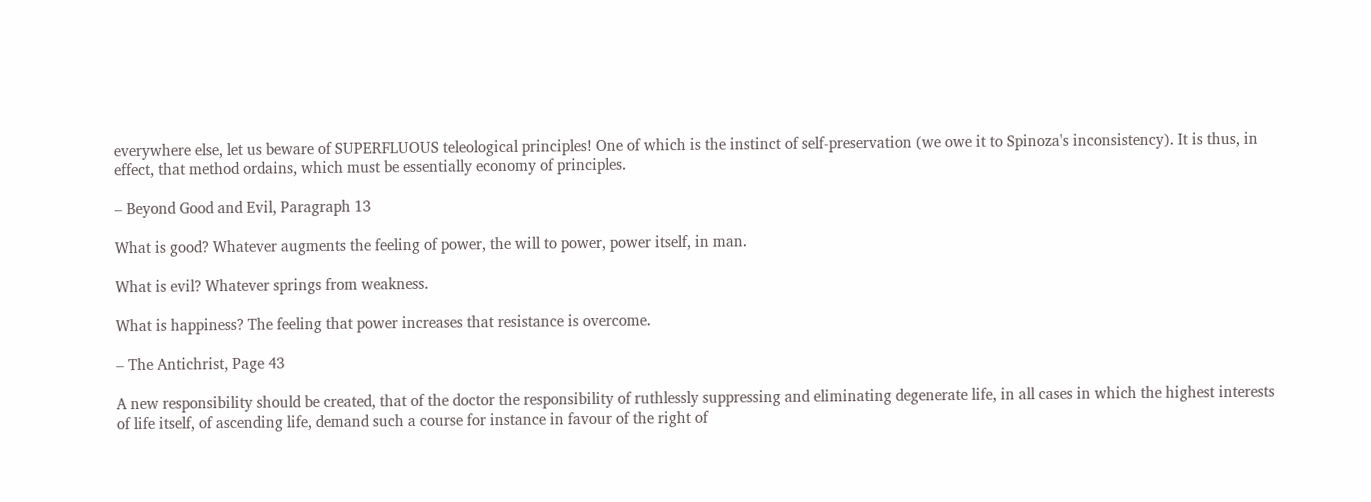everywhere else, let us beware of SUPERFLUOUS teleological principles! One of which is the instinct of self-preservation (we owe it to Spinoza's inconsistency). It is thus, in effect, that method ordains, which must be essentially economy of principles.

– Beyond Good and Evil, Paragraph 13

What is good? Whatever augments the feeling of power, the will to power, power itself, in man.

What is evil? Whatever springs from weakness.

What is happiness? The feeling that power increases that resistance is overcome.

– The Antichrist, Page 43

A new responsibility should be created, that of the doctor the responsibility of ruthlessly suppressing and eliminating degenerate life, in all cases in which the highest interests of life itself, of ascending life, demand such a course for instance in favour of the right of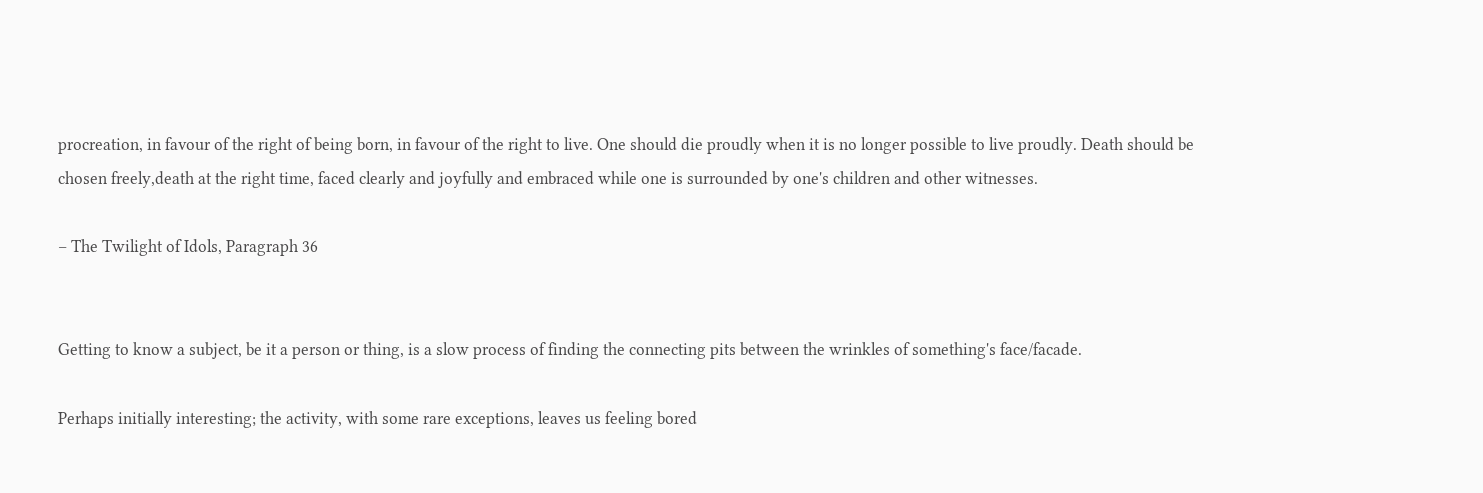procreation, in favour of the right of being born, in favour of the right to live. One should die proudly when it is no longer possible to live proudly. Death should be chosen freely,death at the right time, faced clearly and joyfully and embraced while one is surrounded by one's children and other witnesses.

– The Twilight of Idols, Paragraph 36


Getting to know a subject, be it a person or thing, is a slow process of finding the connecting pits between the wrinkles of something's face/facade.

Perhaps initially interesting; the activity, with some rare exceptions, leaves us feeling bored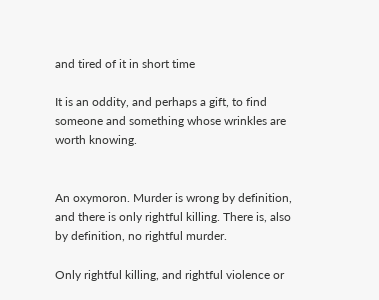and tired of it in short time

It is an oddity, and perhaps a gift, to find someone and something whose wrinkles are worth knowing.


An oxymoron. Murder is wrong by definition, and there is only rightful killing. There is, also by definition, no rightful murder.

Only rightful killing, and rightful violence or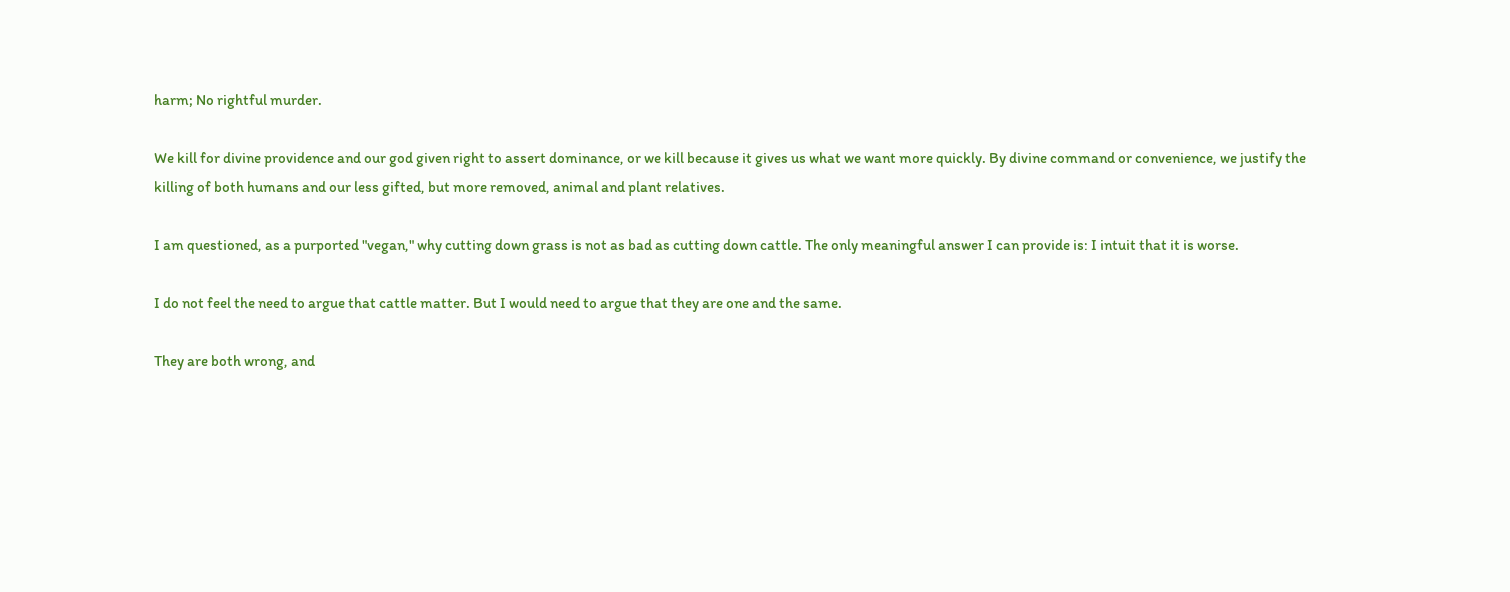harm; No rightful murder.

We kill for divine providence and our god given right to assert dominance, or we kill because it gives us what we want more quickly. By divine command or convenience, we justify the killing of both humans and our less gifted, but more removed, animal and plant relatives.

I am questioned, as a purported "vegan," why cutting down grass is not as bad as cutting down cattle. The only meaningful answer I can provide is: I intuit that it is worse.

I do not feel the need to argue that cattle matter. But I would need to argue that they are one and the same.

They are both wrong, and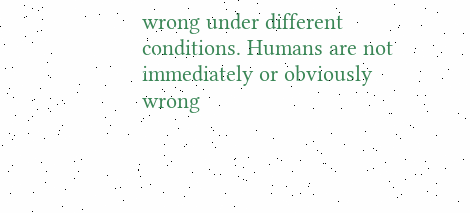wrong under different conditions. Humans are not immediately or obviously wrong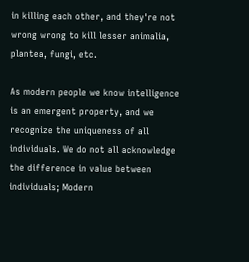in killing each other, and they're not wrong wrong to kill lesser animalia, plantea, fungi, etc.

As modern people we know intelligence is an emergent property, and we recognize the uniqueness of all individuals. We do not all acknowledge the difference in value between individuals; Modern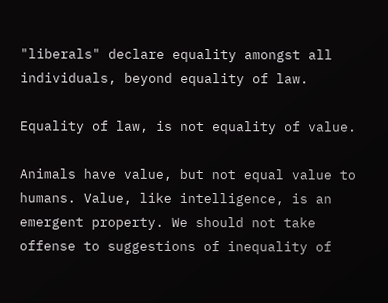"liberals" declare equality amongst all individuals, beyond equality of law.

Equality of law, is not equality of value.

Animals have value, but not equal value to humans. Value, like intelligence, is an emergent property. We should not take offense to suggestions of inequality of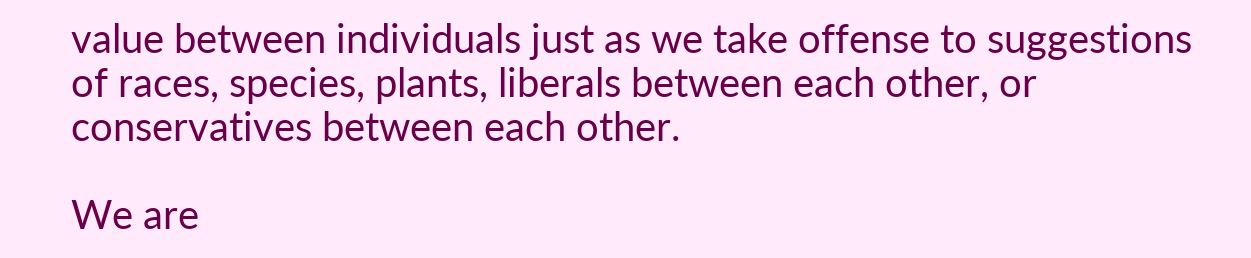value between individuals just as we take offense to suggestions of races, species, plants, liberals between each other, or conservatives between each other.

We are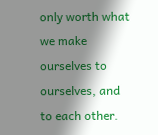only worth what we make ourselves to ourselves, and to each other.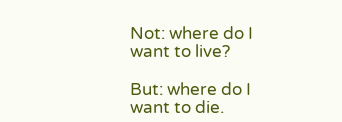Not: where do I want to live?

But: where do I want to die.